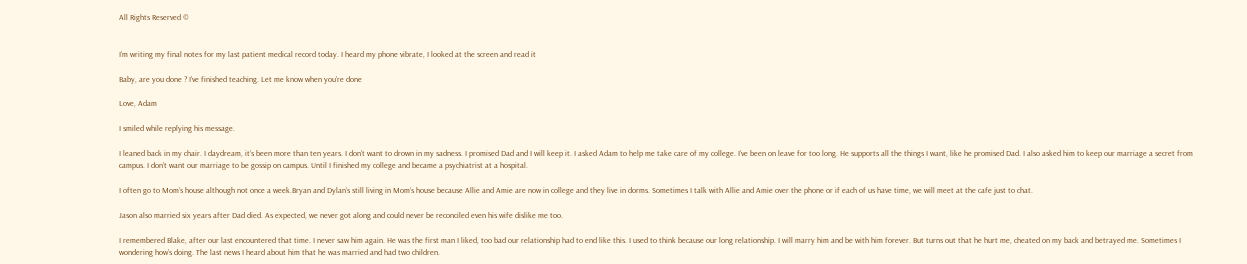All Rights Reserved ©


I’m writing my final notes for my last patient medical record today. I heard my phone vibrate, I looked at the screen and read it

Baby, are you done ? I’ve finished teaching. Let me know when you’re done

Love, Adam

I smiled while replying his message.

I leaned back in my chair. I daydream, it’s been more than ten years. I don’t want to drown in my sadness. I promised Dad and I will keep it. I asked Adam to help me take care of my college. I’ve been on leave for too long. He supports all the things I want, like he promised Dad. I also asked him to keep our marriage a secret from campus. I don’t want our marriage to be gossip on campus. Until I finished my college and became a psychiatrist at a hospital.

I often go to Mom’s house although not once a week.Bryan and Dylan’s still living in Mom’s house because Allie and Amie are now in college and they live in dorms. Sometimes I talk with Allie and Amie over the phone or if each of us have time, we will meet at the cafe just to chat.

Jason also married six years after Dad died. As expected, we never got along and could never be reconciled even his wife dislike me too.

I remembered Blake, after our last encountered that time. I never saw him again. He was the first man I liked, too bad our relationship had to end like this. I used to think because our long relationship. I will marry him and be with him forever. But turns out that he hurt me, cheated on my back and betrayed me. Sometimes I wondering how’s doing. The last news I heard about him that he was married and had two children.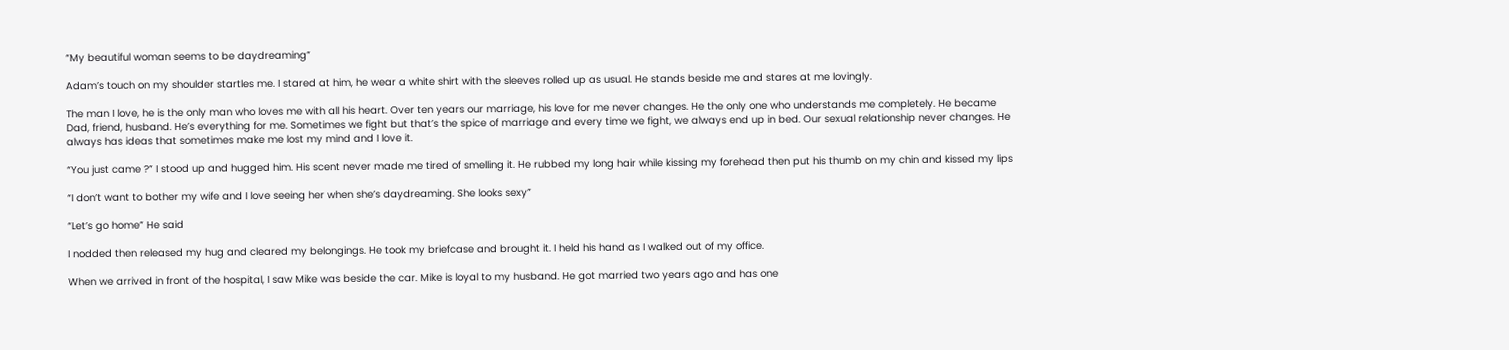“My beautiful woman seems to be daydreaming”

Adam’s touch on my shoulder startles me. I stared at him, he wear a white shirt with the sleeves rolled up as usual. He stands beside me and stares at me lovingly.

The man I love, he is the only man who loves me with all his heart. Over ten years our marriage, his love for me never changes. He the only one who understands me completely. He became Dad, friend, husband. He’s everything for me. Sometimes we fight but that’s the spice of marriage and every time we fight, we always end up in bed. Our sexual relationship never changes. He always has ideas that sometimes make me lost my mind and I love it.

“You just came ?” I stood up and hugged him. His scent never made me tired of smelling it. He rubbed my long hair while kissing my forehead then put his thumb on my chin and kissed my lips

“I don’t want to bother my wife and I love seeing her when she’s daydreaming. She looks sexy”

“Let’s go home” He said

I nodded then released my hug and cleared my belongings. He took my briefcase and brought it. I held his hand as I walked out of my office.

When we arrived in front of the hospital, I saw Mike was beside the car. Mike is loyal to my husband. He got married two years ago and has one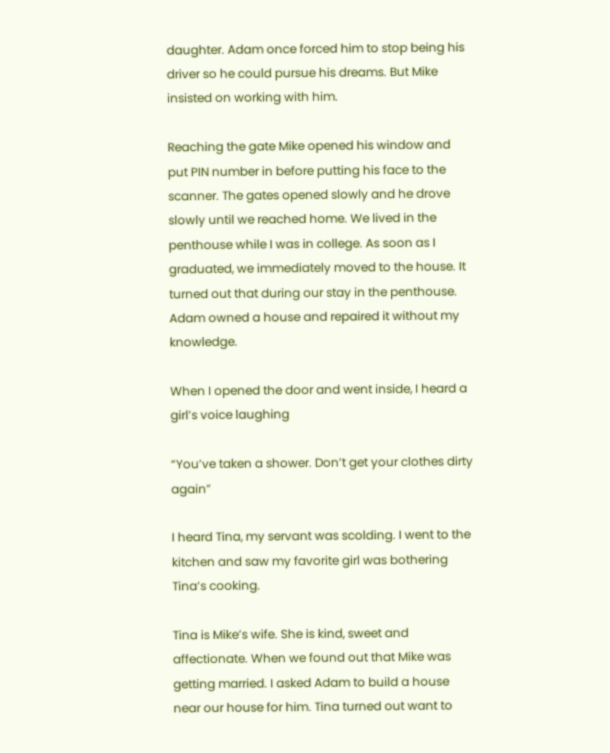daughter. Adam once forced him to stop being his driver so he could pursue his dreams. But Mike insisted on working with him.

Reaching the gate Mike opened his window and put PIN number in before putting his face to the scanner. The gates opened slowly and he drove slowly until we reached home. We lived in the penthouse while I was in college. As soon as I graduated, we immediately moved to the house. It turned out that during our stay in the penthouse. Adam owned a house and repaired it without my knowledge.

When I opened the door and went inside, I heard a girl’s voice laughing

“You’ve taken a shower. Don’t get your clothes dirty again”

I heard Tina, my servant was scolding. I went to the kitchen and saw my favorite girl was bothering Tina’s cooking.

Tina is Mike’s wife. She is kind, sweet and affectionate. When we found out that Mike was getting married. I asked Adam to build a house near our house for him. Tina turned out want to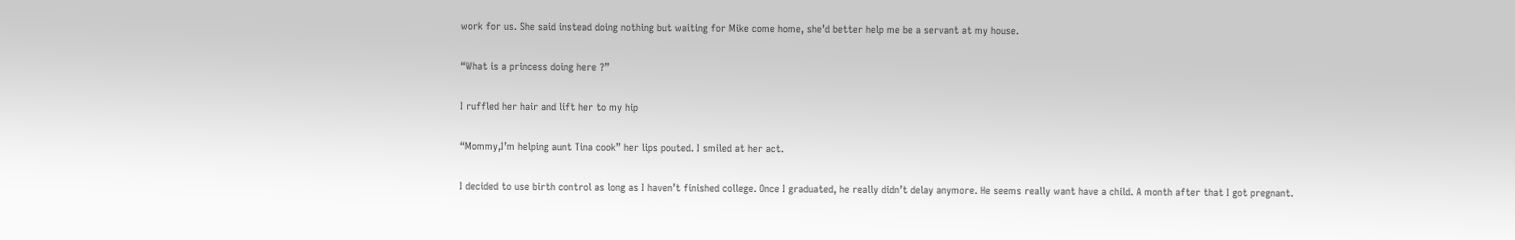work for us. She said instead doing nothing but waiting for Mike come home, she’d better help me be a servant at my house.

“What is a princess doing here ?”

I ruffled her hair and lift her to my hip

“Mommy,I’m helping aunt Tina cook” her lips pouted. I smiled at her act.

I decided to use birth control as long as I haven’t finished college. Once I graduated, he really didn’t delay anymore. He seems really want have a child. A month after that I got pregnant.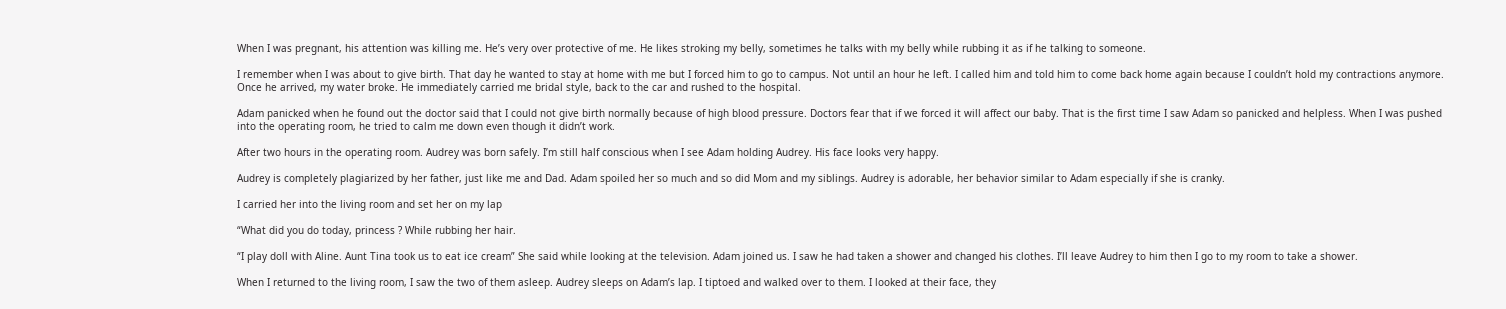When I was pregnant, his attention was killing me. He’s very over protective of me. He likes stroking my belly, sometimes he talks with my belly while rubbing it as if he talking to someone.

I remember when I was about to give birth. That day he wanted to stay at home with me but I forced him to go to campus. Not until an hour he left. I called him and told him to come back home again because I couldn’t hold my contractions anymore. Once he arrived, my water broke. He immediately carried me bridal style, back to the car and rushed to the hospital.

Adam panicked when he found out the doctor said that I could not give birth normally because of high blood pressure. Doctors fear that if we forced it will affect our baby. That is the first time I saw Adam so panicked and helpless. When I was pushed into the operating room, he tried to calm me down even though it didn’t work.

After two hours in the operating room. Audrey was born safely. I’m still half conscious when I see Adam holding Audrey. His face looks very happy.

Audrey is completely plagiarized by her father, just like me and Dad. Adam spoiled her so much and so did Mom and my siblings. Audrey is adorable, her behavior similar to Adam especially if she is cranky.

I carried her into the living room and set her on my lap

“What did you do today, princess ? While rubbing her hair.

“I play doll with Aline. Aunt Tina took us to eat ice cream” She said while looking at the television. Adam joined us. I saw he had taken a shower and changed his clothes. I’ll leave Audrey to him then I go to my room to take a shower.

When I returned to the living room, I saw the two of them asleep. Audrey sleeps on Adam’s lap. I tiptoed and walked over to them. I looked at their face, they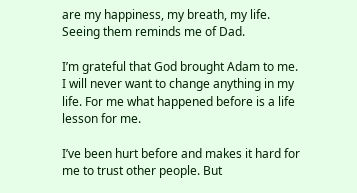are my happiness, my breath, my life. Seeing them reminds me of Dad.

I’m grateful that God brought Adam to me. I will never want to change anything in my life. For me what happened before is a life lesson for me.

I’ve been hurt before and makes it hard for me to trust other people. But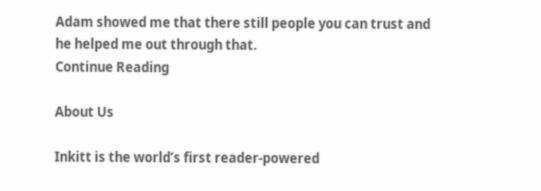Adam showed me that there still people you can trust and he helped me out through that.
Continue Reading

About Us

Inkitt is the world’s first reader-powered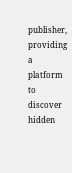publisher, providing a platform to discover hidden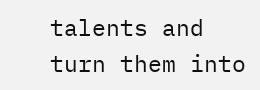talents and turn them into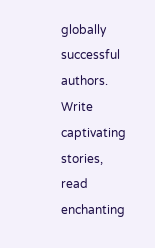globally successful authors. Write captivating stories, read enchanting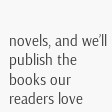novels, and we’ll publish the books our readers love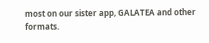most on our sister app, GALATEA and other formats.